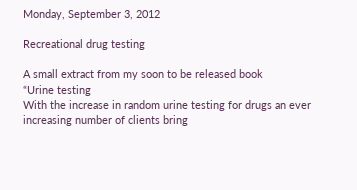Monday, September 3, 2012

Recreational drug testing

A small extract from my soon to be released book
“Urine testing
With the increase in random urine testing for drugs an ever increasing number of clients bring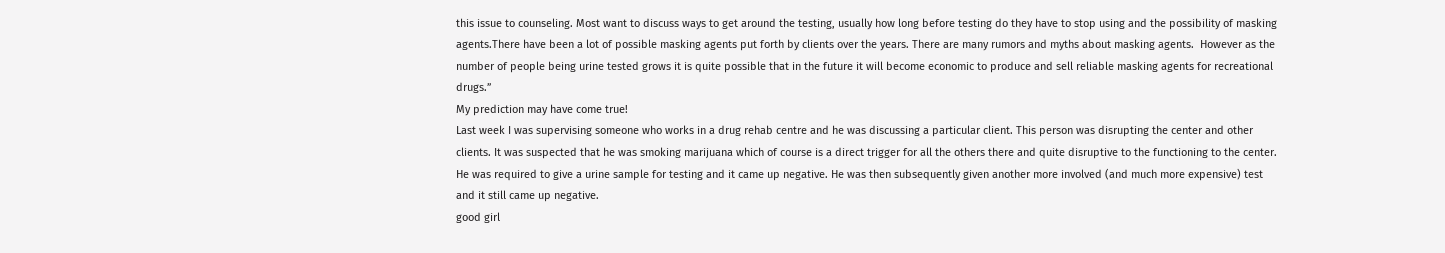this issue to counseling. Most want to discuss ways to get around the testing, usually how long before testing do they have to stop using and the possibility of masking agents.There have been a lot of possible masking agents put forth by clients over the years. There are many rumors and myths about masking agents.  However as the number of people being urine tested grows it is quite possible that in the future it will become economic to produce and sell reliable masking agents for recreational drugs.”
My prediction may have come true!
Last week I was supervising someone who works in a drug rehab centre and he was discussing a particular client. This person was disrupting the center and other clients. It was suspected that he was smoking marijuana which of course is a direct trigger for all the others there and quite disruptive to the functioning to the center. He was required to give a urine sample for testing and it came up negative. He was then subsequently given another more involved (and much more expensive) test and it still came up negative.
good girl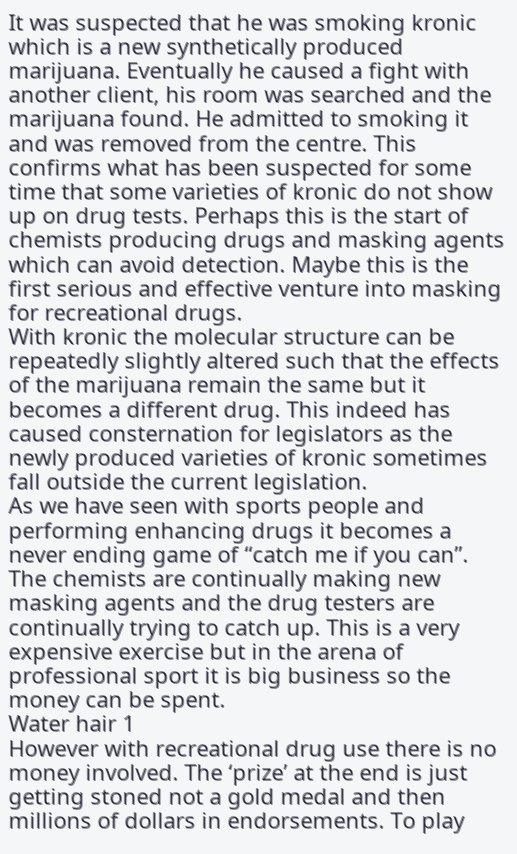It was suspected that he was smoking kronic which is a new synthetically produced marijuana. Eventually he caused a fight with another client, his room was searched and the marijuana found. He admitted to smoking it and was removed from the centre. This confirms what has been suspected for some time that some varieties of kronic do not show up on drug tests. Perhaps this is the start of chemists producing drugs and masking agents which can avoid detection. Maybe this is the first serious and effective venture into masking for recreational drugs.
With kronic the molecular structure can be repeatedly slightly altered such that the effects of the marijuana remain the same but it becomes a different drug. This indeed has caused consternation for legislators as the newly produced varieties of kronic sometimes fall outside the current legislation.
As we have seen with sports people and performing enhancing drugs it becomes a never ending game of “catch me if you can”. The chemists are continually making new masking agents and the drug testers are continually trying to catch up. This is a very expensive exercise but in the arena of professional sport it is big business so the money can be spent.
Water hair 1
However with recreational drug use there is no money involved. The ‘prize’ at the end is just getting stoned not a gold medal and then millions of dollars in endorsements. To play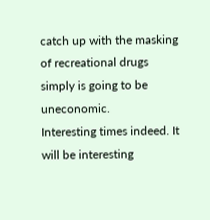catch up with the masking of recreational drugs simply is going to be uneconomic.
Interesting times indeed. It will be interesting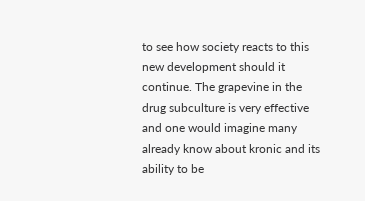to see how society reacts to this new development should it continue. The grapevine in the drug subculture is very effective and one would imagine many already know about kronic and its ability to be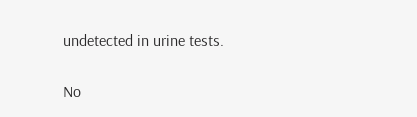undetected in urine tests.

No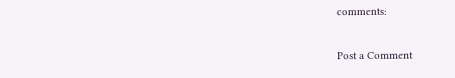comments:

Post a Comment